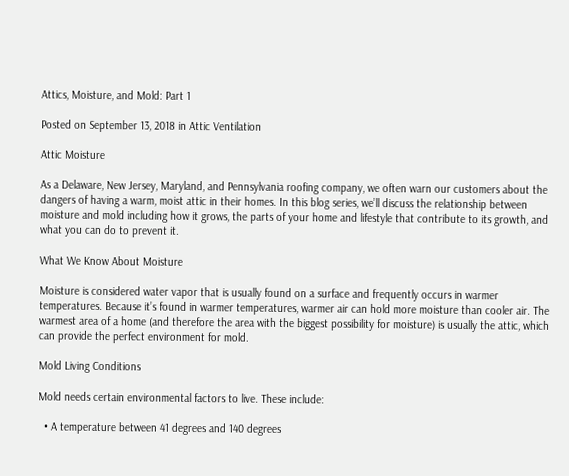Attics, Moisture, and Mold: Part 1

Posted on September 13, 2018 in Attic Ventilation

Attic Moisture

As a Delaware, New Jersey, Maryland, and Pennsylvania roofing company, we often warn our customers about the dangers of having a warm, moist attic in their homes. In this blog series, we’ll discuss the relationship between moisture and mold including how it grows, the parts of your home and lifestyle that contribute to its growth, and what you can do to prevent it.

What We Know About Moisture

Moisture is considered water vapor that is usually found on a surface and frequently occurs in warmer temperatures. Because it’s found in warmer temperatures, warmer air can hold more moisture than cooler air. The warmest area of a home (and therefore the area with the biggest possibility for moisture) is usually the attic, which can provide the perfect environment for mold.

Mold Living Conditions

Mold needs certain environmental factors to live. These include:

  • A temperature between 41 degrees and 140 degrees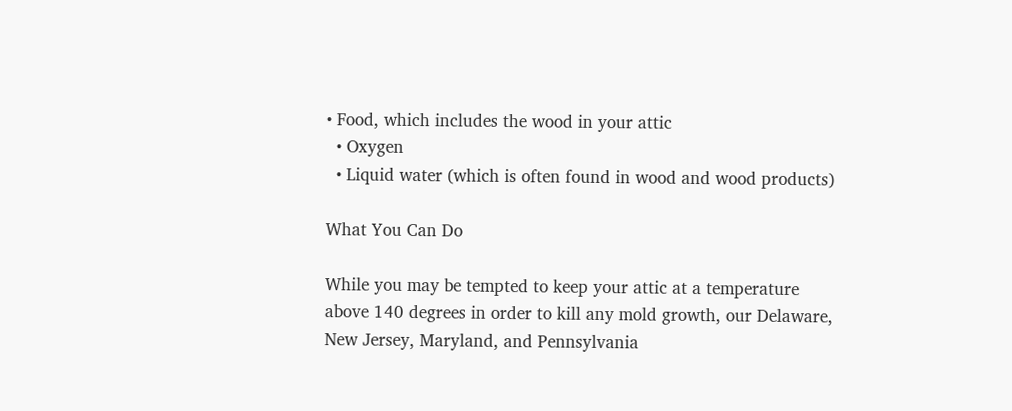• Food, which includes the wood in your attic
  • Oxygen
  • Liquid water (which is often found in wood and wood products)

What You Can Do

While you may be tempted to keep your attic at a temperature above 140 degrees in order to kill any mold growth, our Delaware, New Jersey, Maryland, and Pennsylvania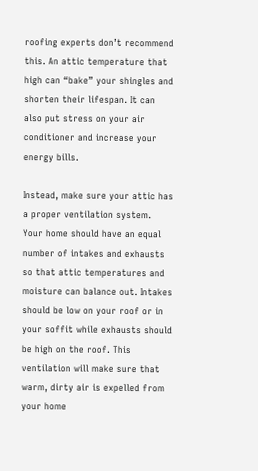roofing experts don’t recommend this. An attic temperature that high can “bake” your shingles and shorten their lifespan. It can also put stress on your air conditioner and increase your energy bills.

Instead, make sure your attic has a proper ventilation system. Your home should have an equal number of intakes and exhausts so that attic temperatures and moisture can balance out. Intakes should be low on your roof or in your soffit while exhausts should be high on the roof. This ventilation will make sure that warm, dirty air is expelled from your home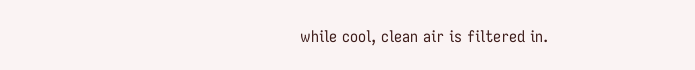while cool, clean air is filtered in.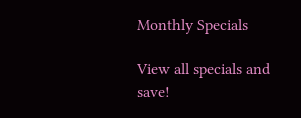Monthly Specials

View all specials and save!